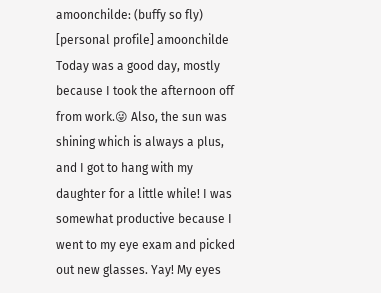amoonchilde: (buffy so fly)
[personal profile] amoonchilde
Today was a good day, mostly because I took the afternoon off from work.😜 Also, the sun was shining which is always a plus, and I got to hang with my daughter for a little while! I was somewhat productive because I went to my eye exam and picked out new glasses. Yay! My eyes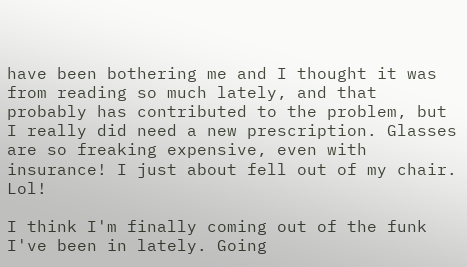have been bothering me and I thought it was from reading so much lately, and that probably has contributed to the problem, but I really did need a new prescription. Glasses are so freaking expensive, even with insurance! I just about fell out of my chair. Lol!

I think I'm finally coming out of the funk I've been in lately. Going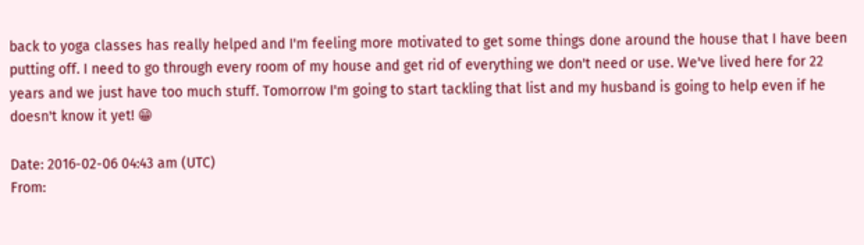back to yoga classes has really helped and I'm feeling more motivated to get some things done around the house that I have been putting off. I need to go through every room of my house and get rid of everything we don't need or use. We've lived here for 22 years and we just have too much stuff. Tomorrow I'm going to start tackling that list and my husband is going to help even if he doesn't know it yet! 😁

Date: 2016-02-06 04:43 am (UTC)
From: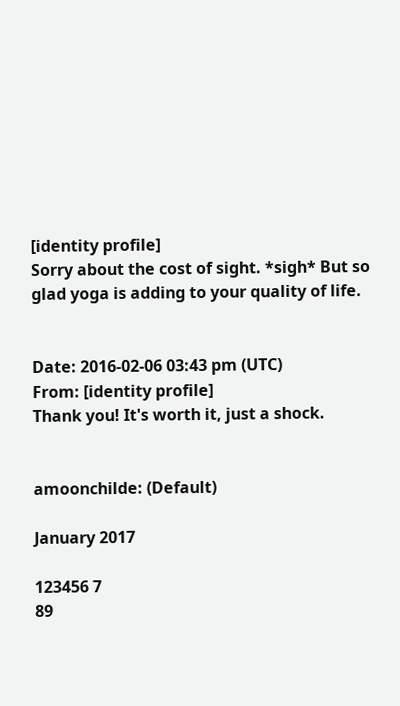[identity profile]
Sorry about the cost of sight. *sigh* But so glad yoga is adding to your quality of life.


Date: 2016-02-06 03:43 pm (UTC)
From: [identity profile]
Thank you! It's worth it, just a shock.


amoonchilde: (Default)

January 2017

123456 7
89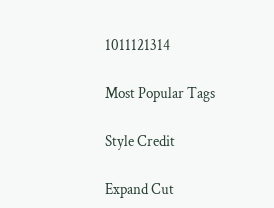1011121314

Most Popular Tags

Style Credit

Expand Cut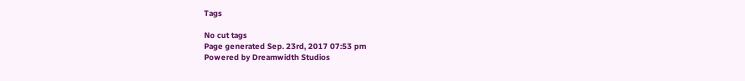Tags

No cut tags
Page generated Sep. 23rd, 2017 07:53 pm
Powered by Dreamwidth Studios